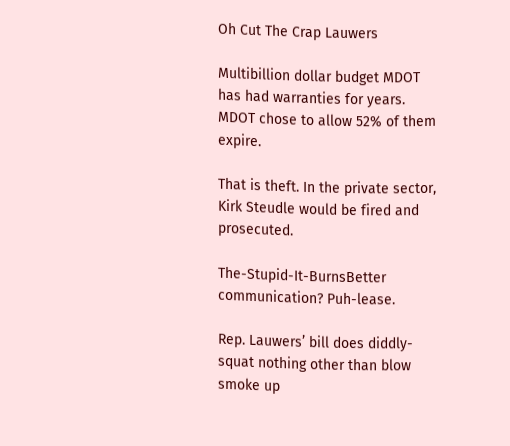Oh Cut The Crap Lauwers

Multibillion dollar budget MDOT has had warranties for years. MDOT chose to allow 52% of them expire.

That is theft. In the private sector, Kirk Steudle would be fired and prosecuted.

The-Stupid-It-BurnsBetter communication? Puh-lease.

Rep. Lauwers’ bill does diddly-squat nothing other than blow smoke up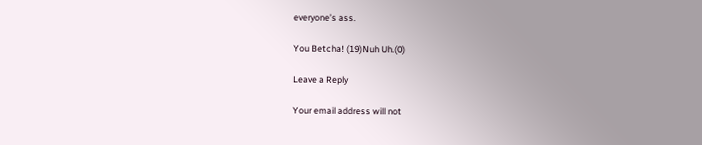everyone’s ass.

You Betcha! (19)Nuh Uh.(0)

Leave a Reply

Your email address will not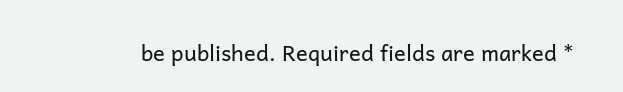be published. Required fields are marked *